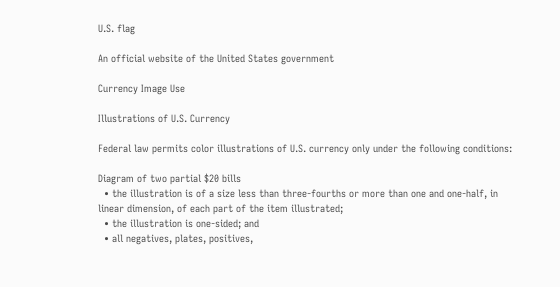U.S. flag

An official website of the United States government

Currency Image Use

Illustrations of U.S. Currency

Federal law permits color illustrations of U.S. currency only under the following conditions:

Diagram of two partial $20 bills
  • the illustration is of a size less than three-fourths or more than one and one-half, in linear dimension, of each part of the item illustrated;
  • the illustration is one-sided; and
  • all negatives, plates, positives,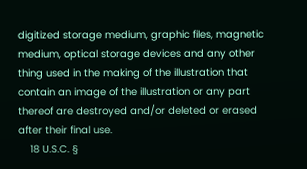digitized storage medium, graphic files, magnetic medium, optical storage devices and any other thing used in the making of the illustration that contain an image of the illustration or any part thereof are destroyed and/or deleted or erased after their final use.
    18 U.S.C. §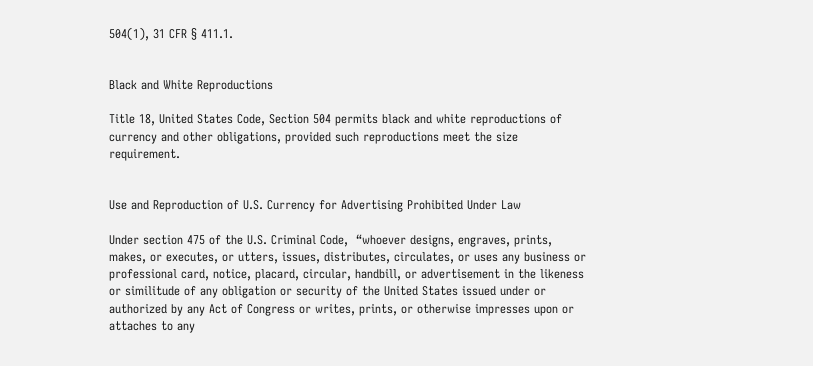504(1), 31 CFR § 411.1.


Black and White Reproductions

Title 18, United States Code, Section 504 permits black and white reproductions of currency and other obligations, provided such reproductions meet the size requirement.


Use and Reproduction of U.S. Currency for Advertising Prohibited Under Law

Under section 475 of the U.S. Criminal Code,  “whoever designs, engraves, prints, makes, or executes, or utters, issues, distributes, circulates, or uses any business or professional card, notice, placard, circular, handbill, or advertisement in the likeness or similitude of any obligation or security of the United States issued under or authorized by any Act of Congress or writes, prints, or otherwise impresses upon or attaches to any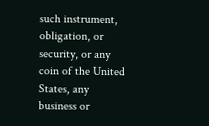such instrument, obligation, or security, or any coin of the United States, any business or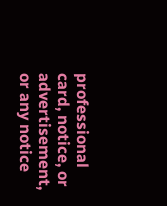professional card, notice, or advertisement, or any notice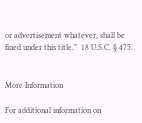or advertisement whatever, shall be fined under this title.”  18 U.S.C. § 475.


More Information

For additional information on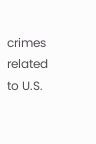crimes related to U.S.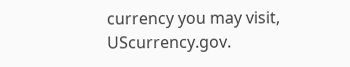currency you may visit, UScurrency.gov.